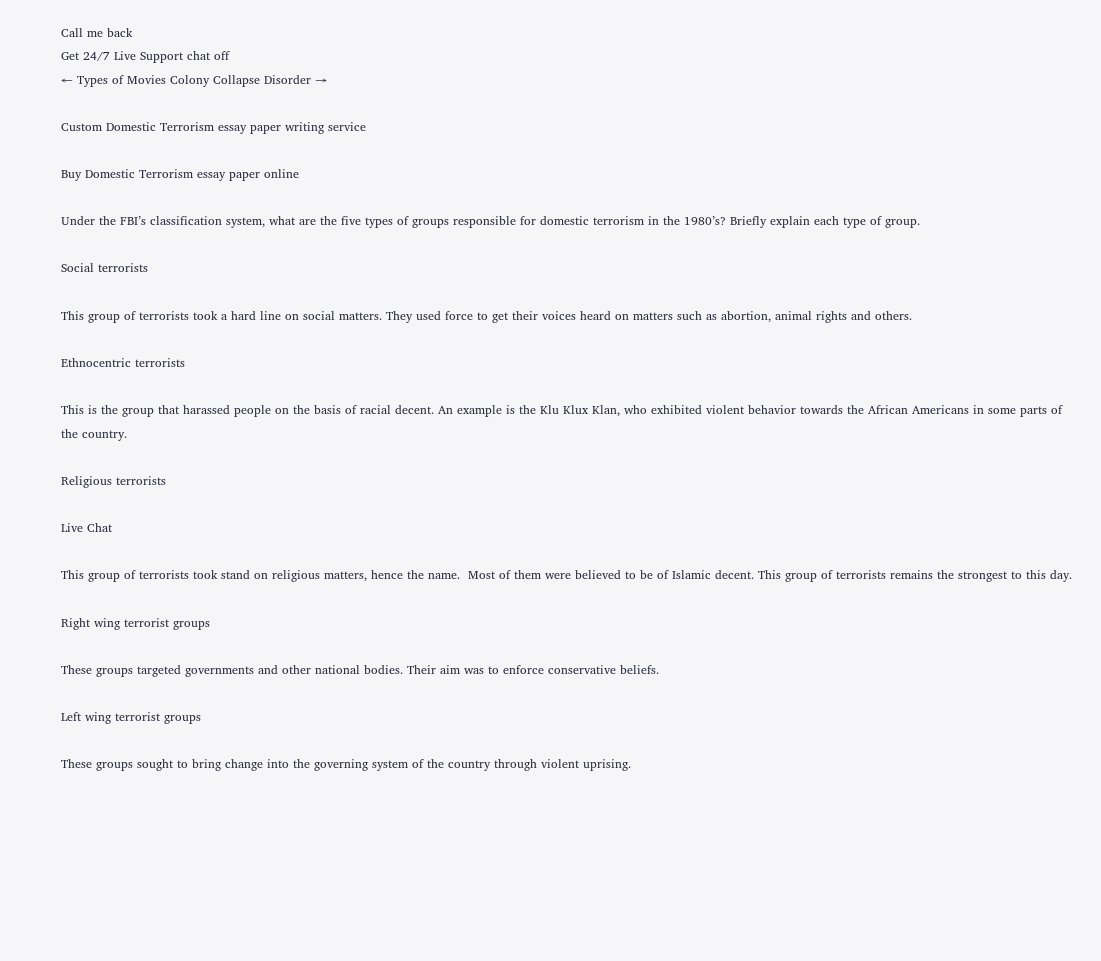Call me back
Get 24/7 Live Support chat off
← Types of Movies Colony Collapse Disorder →

Custom Domestic Terrorism essay paper writing service

Buy Domestic Terrorism essay paper online

Under the FBI’s classification system, what are the five types of groups responsible for domestic terrorism in the 1980’s? Briefly explain each type of group.

Social terrorists

This group of terrorists took a hard line on social matters. They used force to get their voices heard on matters such as abortion, animal rights and others.

Ethnocentric terrorists

This is the group that harassed people on the basis of racial decent. An example is the Klu Klux Klan, who exhibited violent behavior towards the African Americans in some parts of the country.

Religious terrorists

Live Chat

This group of terrorists took stand on religious matters, hence the name.  Most of them were believed to be of Islamic decent. This group of terrorists remains the strongest to this day.

Right wing terrorist groups

These groups targeted governments and other national bodies. Their aim was to enforce conservative beliefs.

Left wing terrorist groups

These groups sought to bring change into the governing system of the country through violent uprising.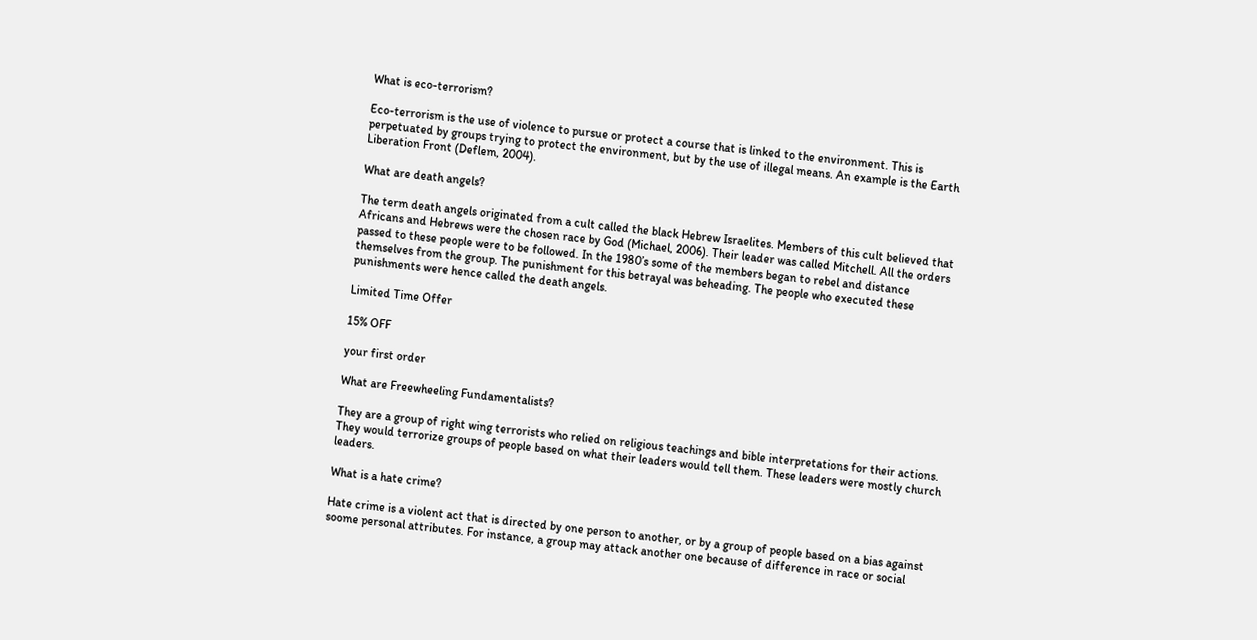What is eco-terrorism?

Eco-terrorism is the use of violence to pursue or protect a course that is linked to the environment. This is perpetuated by groups trying to protect the environment, but by the use of illegal means. An example is the Earth Liberation Front (Deflem, 2004).

What are death angels?

The term death angels originated from a cult called the black Hebrew Israelites. Members of this cult believed that Africans and Hebrews were the chosen race by God (Michael, 2006). Their leader was called Mitchell. All the orders passed to these people were to be followed. In the 1980’s some of the members began to rebel and distance themselves from the group. The punishment for this betrayal was beheading. The people who executed these punishments were hence called the death angels.

Limited Time Offer

15% OFF

your first order

What are Freewheeling Fundamentalists?

They are a group of right wing terrorists who relied on religious teachings and bible interpretations for their actions. They would terrorize groups of people based on what their leaders would tell them. These leaders were mostly church leaders.

What is a hate crime?

Hate crime is a violent act that is directed by one person to another, or by a group of people based on a bias against soome personal attributes. For instance, a group may attack another one because of difference in race or social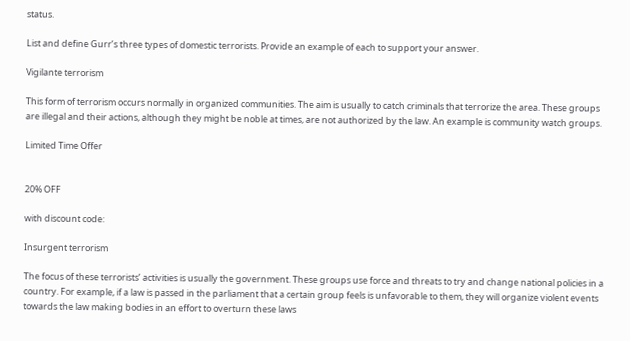status.

List and define Gurr’s three types of domestic terrorists. Provide an example of each to support your answer.

Vigilante terrorism

This form of terrorism occurs normally in organized communities. The aim is usually to catch criminals that terrorize the area. These groups are illegal and their actions, although they might be noble at times, are not authorized by the law. An example is community watch groups.

Limited Time Offer


20% OFF

with discount code:

Insurgent terrorism

The focus of these terrorists’ activities is usually the government. These groups use force and threats to try and change national policies in a country. For example, if a law is passed in the parliament that a certain group feels is unfavorable to them, they will organize violent events towards the law making bodies in an effort to overturn these laws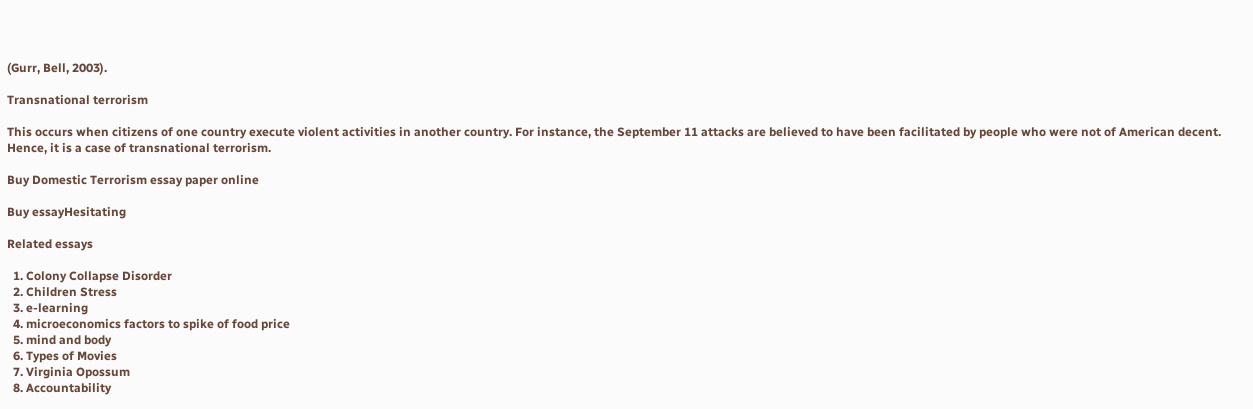(Gurr, Bell, 2003).

Transnational terrorism

This occurs when citizens of one country execute violent activities in another country. For instance, the September 11 attacks are believed to have been facilitated by people who were not of American decent. Hence, it is a case of transnational terrorism.

Buy Domestic Terrorism essay paper online

Buy essayHesitating

Related essays

  1. Colony Collapse Disorder
  2. Children Stress
  3. e-learning
  4. microeconomics factors to spike of food price
  5. mind and body
  6. Types of Movies
  7. Virginia Opossum
  8. Accountability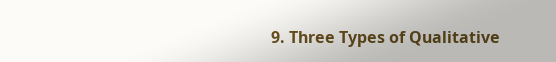9. Three Types of Qualitative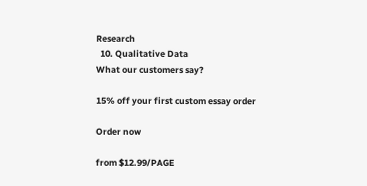Research
  10. Qualitative Data
What our customers say?

15% off your first custom essay order

Order now

from $12.99/PAGE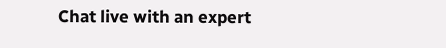Chat live with an expert